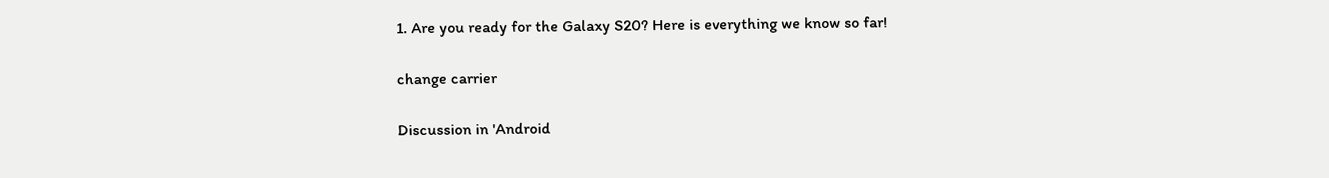1. Are you ready for the Galaxy S20? Here is everything we know so far!

change carrier

Discussion in 'Android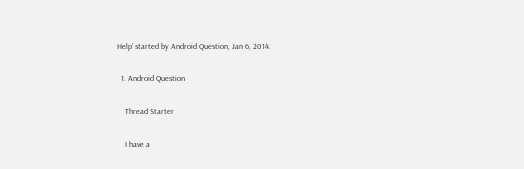Help' started by Android Question, Jan 6, 2014.

  1. Android Question

    Thread Starter

    I have a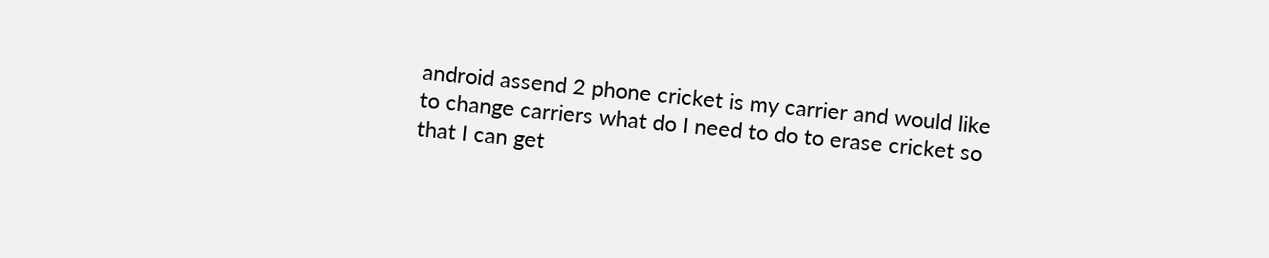android assend 2 phone cricket is my carrier and would like to change carriers what do I need to do to erase cricket so that I can get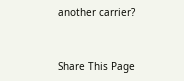another carrier?


Share This Page